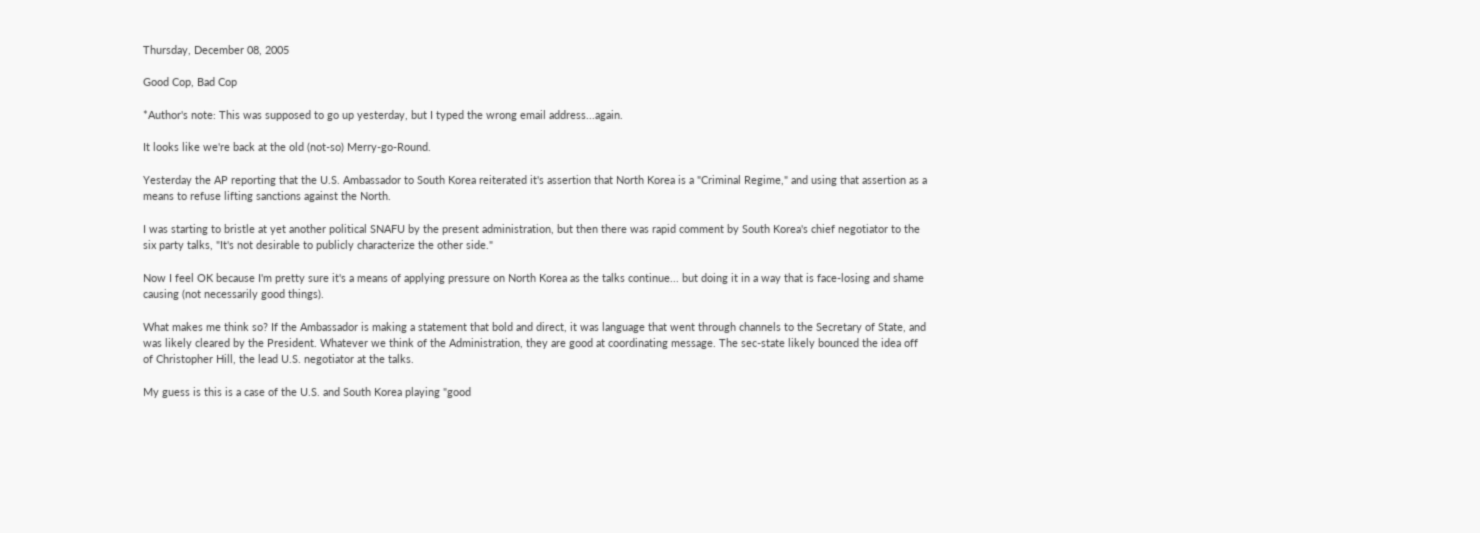Thursday, December 08, 2005

Good Cop, Bad Cop

*Author's note: This was supposed to go up yesterday, but I typed the wrong email address...again.

It looks like we're back at the old (not-so) Merry-go-Round.

Yesterday the AP reporting that the U.S. Ambassador to South Korea reiterated it's assertion that North Korea is a "Criminal Regime," and using that assertion as a means to refuse lifting sanctions against the North.

I was starting to bristle at yet another political SNAFU by the present administration, but then there was rapid comment by South Korea's chief negotiator to the six party talks, "It's not desirable to publicly characterize the other side."

Now I feel OK because I'm pretty sure it's a means of applying pressure on North Korea as the talks continue... but doing it in a way that is face-losing and shame causing (not necessarily good things).

What makes me think so? If the Ambassador is making a statement that bold and direct, it was language that went through channels to the Secretary of State, and was likely cleared by the President. Whatever we think of the Administration, they are good at coordinating message. The sec-state likely bounced the idea off of Christopher Hill, the lead U.S. negotiator at the talks.

My guess is this is a case of the U.S. and South Korea playing "good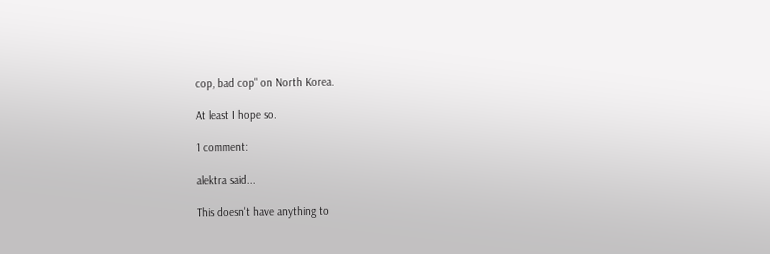cop, bad cop" on North Korea.

At least I hope so.

1 comment:

alektra said...

This doesn't have anything to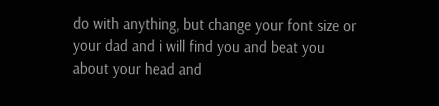do with anything, but change your font size or your dad and i will find you and beat you about your head and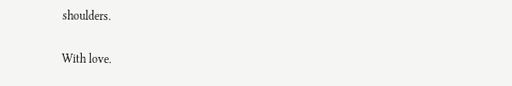shoulders.

With love.